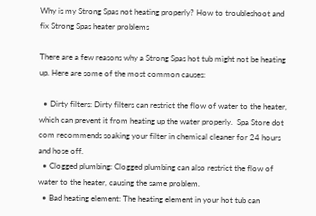Why is my Strong Spas not heating properly? How to troubleshoot and fix Strong Spas heater problems

There are a few reasons why a Strong Spas hot tub might not be heating up. Here are some of the most common causes:

  • Dirty filters: Dirty filters can restrict the flow of water to the heater, which can prevent it from heating up the water properly.  Spa Store dot com recommends soaking your filter in chemical cleaner for 24 hours and hose off.
  • Clogged plumbing: Clogged plumbing can also restrict the flow of water to the heater, causing the same problem.
  • Bad heating element: The heating element in your hot tub can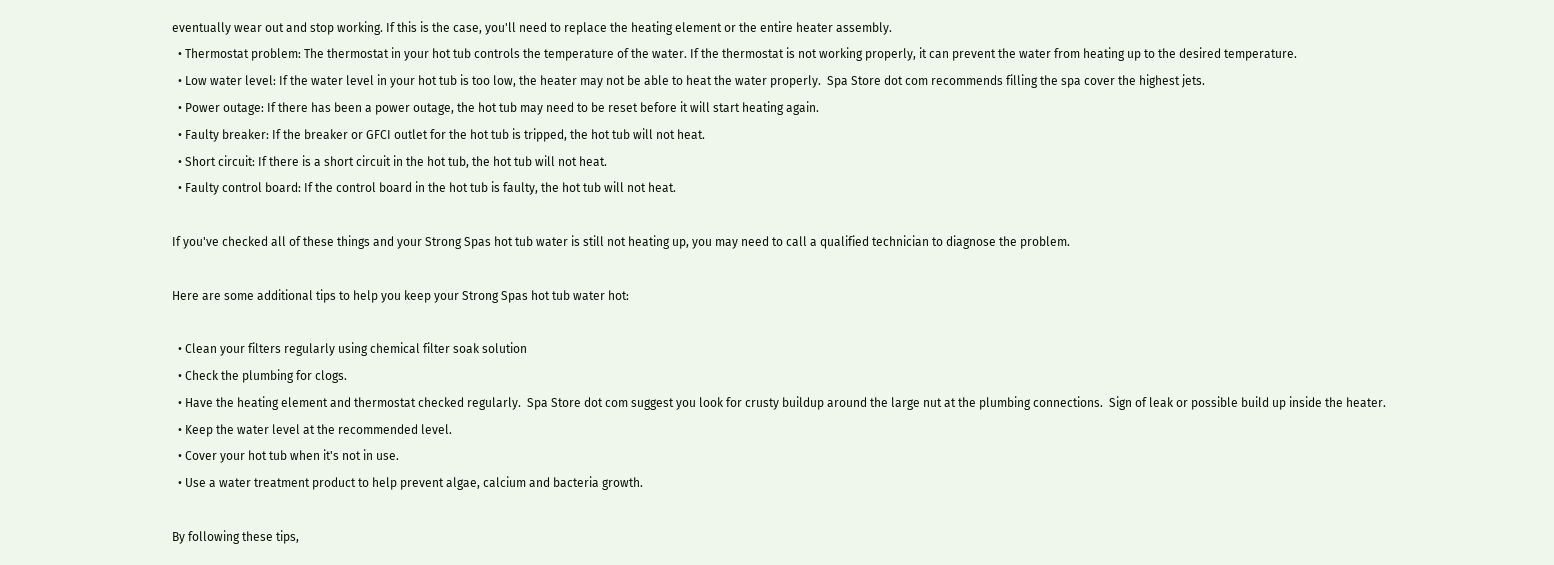eventually wear out and stop working. If this is the case, you'll need to replace the heating element or the entire heater assembly.
  • Thermostat problem: The thermostat in your hot tub controls the temperature of the water. If the thermostat is not working properly, it can prevent the water from heating up to the desired temperature.
  • Low water level: If the water level in your hot tub is too low, the heater may not be able to heat the water properly.  Spa Store dot com recommends filling the spa cover the highest jets.
  • Power outage: If there has been a power outage, the hot tub may need to be reset before it will start heating again.
  • Faulty breaker: If the breaker or GFCI outlet for the hot tub is tripped, the hot tub will not heat.
  • Short circuit: If there is a short circuit in the hot tub, the hot tub will not heat.
  • Faulty control board: If the control board in the hot tub is faulty, the hot tub will not heat.

If you've checked all of these things and your Strong Spas hot tub water is still not heating up, you may need to call a qualified technician to diagnose the problem.

Here are some additional tips to help you keep your Strong Spas hot tub water hot:

  • Clean your filters regularly using chemical filter soak solution
  • Check the plumbing for clogs.
  • Have the heating element and thermostat checked regularly.  Spa Store dot com suggest you look for crusty buildup around the large nut at the plumbing connections.  Sign of leak or possible build up inside the heater.
  • Keep the water level at the recommended level.
  • Cover your hot tub when it's not in use.
  • Use a water treatment product to help prevent algae, calcium and bacteria growth.

By following these tips,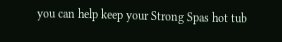you can help keep your Strong Spas hot tub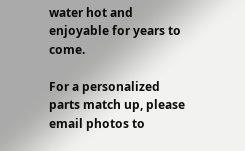water hot and enjoyable for years to come.

For a personalized parts match up, please email photos to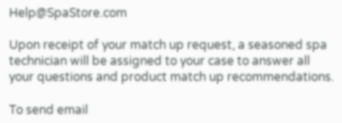Help@SpaStore.com

Upon receipt of your match up request, a seasoned spa technician will be assigned to your case to answer all your questions and product match up recommendations.

To send email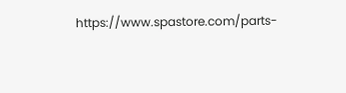https://www.spastore.com/parts-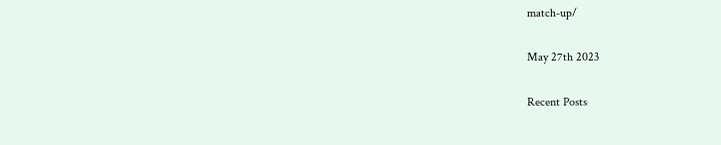match-up/

May 27th 2023

Recent Posts